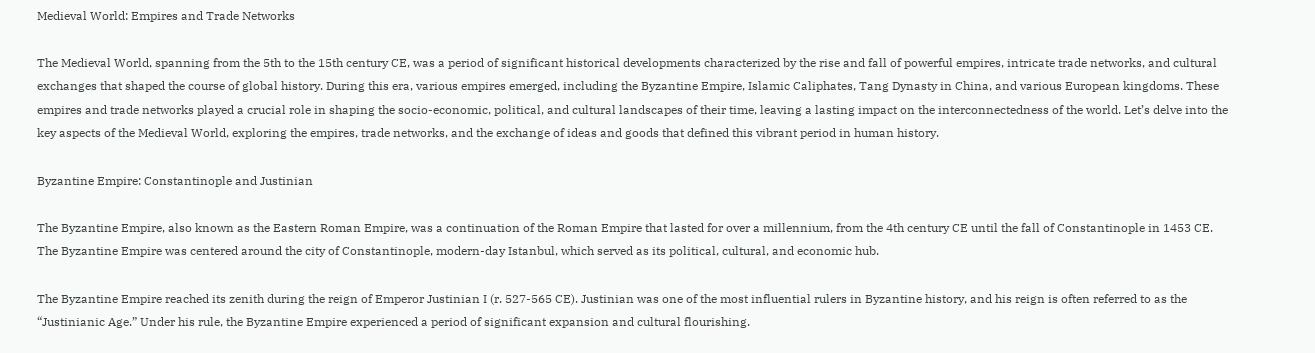Medieval World: Empires and Trade Networks

The Medieval World, spanning from the 5th to the 15th century CE, was a period of significant historical developments characterized by the rise and fall of powerful empires, intricate trade networks, and cultural exchanges that shaped the course of global history. During this era, various empires emerged, including the Byzantine Empire, Islamic Caliphates, Tang Dynasty in China, and various European kingdoms. These empires and trade networks played a crucial role in shaping the socio-economic, political, and cultural landscapes of their time, leaving a lasting impact on the interconnectedness of the world. Let’s delve into the key aspects of the Medieval World, exploring the empires, trade networks, and the exchange of ideas and goods that defined this vibrant period in human history.

Byzantine Empire: Constantinople and Justinian

The Byzantine Empire, also known as the Eastern Roman Empire, was a continuation of the Roman Empire that lasted for over a millennium, from the 4th century CE until the fall of Constantinople in 1453 CE. The Byzantine Empire was centered around the city of Constantinople, modern-day Istanbul, which served as its political, cultural, and economic hub.

The Byzantine Empire reached its zenith during the reign of Emperor Justinian I (r. 527-565 CE). Justinian was one of the most influential rulers in Byzantine history, and his reign is often referred to as the “Justinianic Age.” Under his rule, the Byzantine Empire experienced a period of significant expansion and cultural flourishing.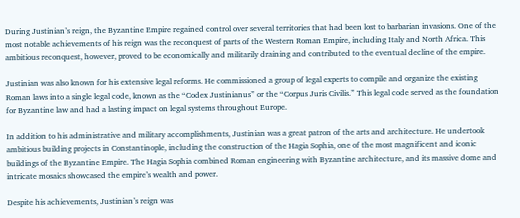During Justinian’s reign, the Byzantine Empire regained control over several territories that had been lost to barbarian invasions. One of the most notable achievements of his reign was the reconquest of parts of the Western Roman Empire, including Italy and North Africa. This ambitious reconquest, however, proved to be economically and militarily draining and contributed to the eventual decline of the empire.

Justinian was also known for his extensive legal reforms. He commissioned a group of legal experts to compile and organize the existing Roman laws into a single legal code, known as the “Codex Justinianus” or the “Corpus Juris Civilis.” This legal code served as the foundation for Byzantine law and had a lasting impact on legal systems throughout Europe.

In addition to his administrative and military accomplishments, Justinian was a great patron of the arts and architecture. He undertook ambitious building projects in Constantinople, including the construction of the Hagia Sophia, one of the most magnificent and iconic buildings of the Byzantine Empire. The Hagia Sophia combined Roman engineering with Byzantine architecture, and its massive dome and intricate mosaics showcased the empire’s wealth and power.

Despite his achievements, Justinian’s reign was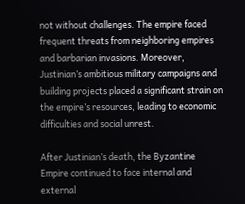not without challenges. The empire faced frequent threats from neighboring empires and barbarian invasions. Moreover, Justinian’s ambitious military campaigns and building projects placed a significant strain on the empire’s resources, leading to economic difficulties and social unrest.

After Justinian’s death, the Byzantine Empire continued to face internal and external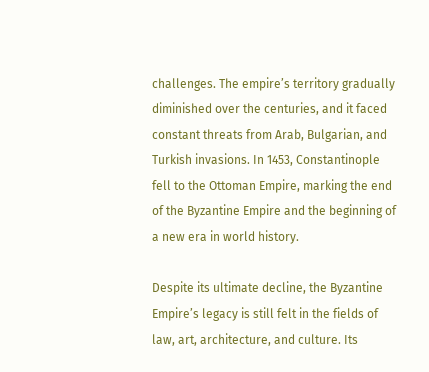challenges. The empire’s territory gradually diminished over the centuries, and it faced constant threats from Arab, Bulgarian, and Turkish invasions. In 1453, Constantinople fell to the Ottoman Empire, marking the end of the Byzantine Empire and the beginning of a new era in world history.

Despite its ultimate decline, the Byzantine Empire’s legacy is still felt in the fields of law, art, architecture, and culture. Its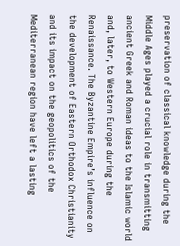preservation of classical knowledge during the Middle Ages played a crucial role in transmitting ancient Greek and Roman ideas to the Islamic world and, later, to Western Europe during the Renaissance. The Byzantine Empire’s influence on the development of Eastern Orthodox Christianity and its impact on the geopolitics of the Mediterranean region have left a lasting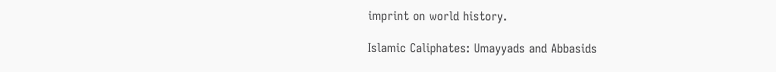imprint on world history.

Islamic Caliphates: Umayyads and Abbasids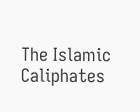The Islamic Caliphates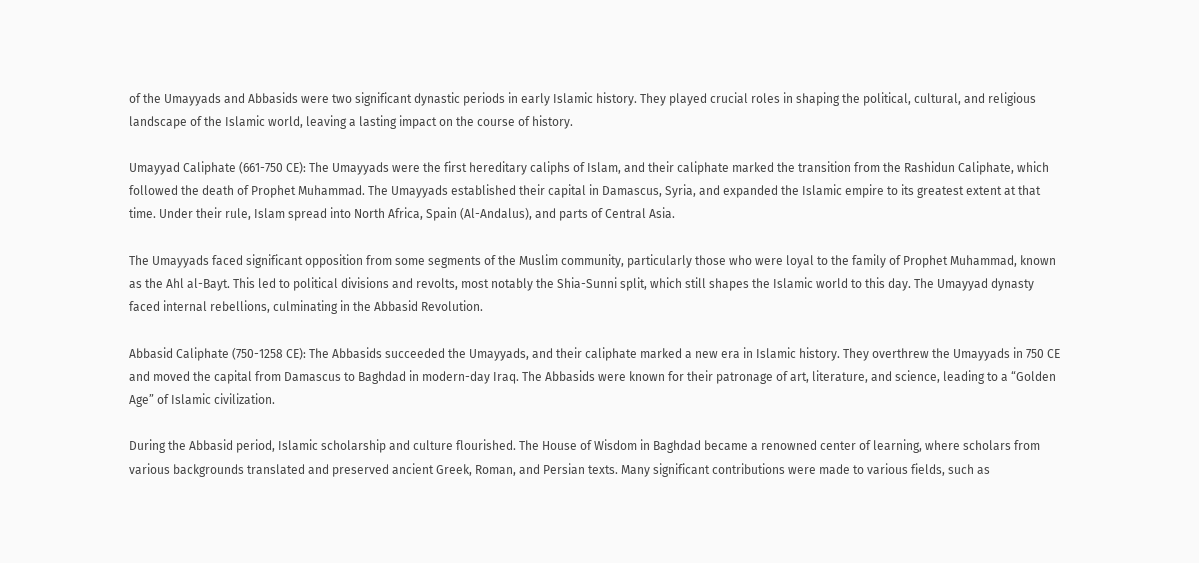of the Umayyads and Abbasids were two significant dynastic periods in early Islamic history. They played crucial roles in shaping the political, cultural, and religious landscape of the Islamic world, leaving a lasting impact on the course of history.

Umayyad Caliphate (661-750 CE): The Umayyads were the first hereditary caliphs of Islam, and their caliphate marked the transition from the Rashidun Caliphate, which followed the death of Prophet Muhammad. The Umayyads established their capital in Damascus, Syria, and expanded the Islamic empire to its greatest extent at that time. Under their rule, Islam spread into North Africa, Spain (Al-Andalus), and parts of Central Asia.

The Umayyads faced significant opposition from some segments of the Muslim community, particularly those who were loyal to the family of Prophet Muhammad, known as the Ahl al-Bayt. This led to political divisions and revolts, most notably the Shia-Sunni split, which still shapes the Islamic world to this day. The Umayyad dynasty faced internal rebellions, culminating in the Abbasid Revolution.

Abbasid Caliphate (750-1258 CE): The Abbasids succeeded the Umayyads, and their caliphate marked a new era in Islamic history. They overthrew the Umayyads in 750 CE and moved the capital from Damascus to Baghdad in modern-day Iraq. The Abbasids were known for their patronage of art, literature, and science, leading to a “Golden Age” of Islamic civilization.

During the Abbasid period, Islamic scholarship and culture flourished. The House of Wisdom in Baghdad became a renowned center of learning, where scholars from various backgrounds translated and preserved ancient Greek, Roman, and Persian texts. Many significant contributions were made to various fields, such as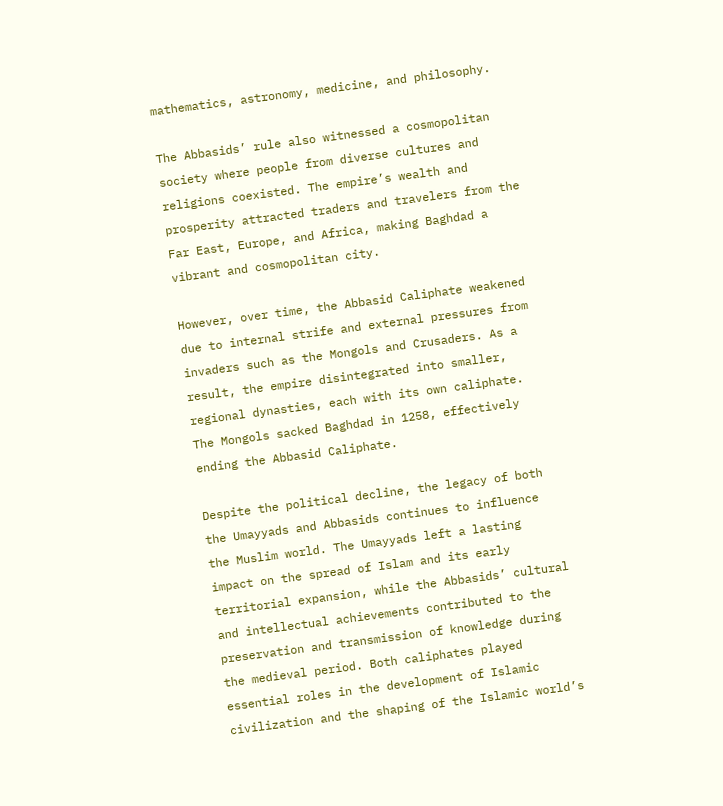mathematics, astronomy, medicine, and philosophy.

The Abbasids’ rule also witnessed a cosmopolitan society where people from diverse cultures and religions coexisted. The empire’s wealth and prosperity attracted traders and travelers from the Far East, Europe, and Africa, making Baghdad a vibrant and cosmopolitan city.

However, over time, the Abbasid Caliphate weakened due to internal strife and external pressures from invaders such as the Mongols and Crusaders. As a result, the empire disintegrated into smaller, regional dynasties, each with its own caliphate. The Mongols sacked Baghdad in 1258, effectively ending the Abbasid Caliphate.

Despite the political decline, the legacy of both the Umayyads and Abbasids continues to influence the Muslim world. The Umayyads left a lasting impact on the spread of Islam and its early territorial expansion, while the Abbasids’ cultural and intellectual achievements contributed to the preservation and transmission of knowledge during the medieval period. Both caliphates played essential roles in the development of Islamic civilization and the shaping of the Islamic world’s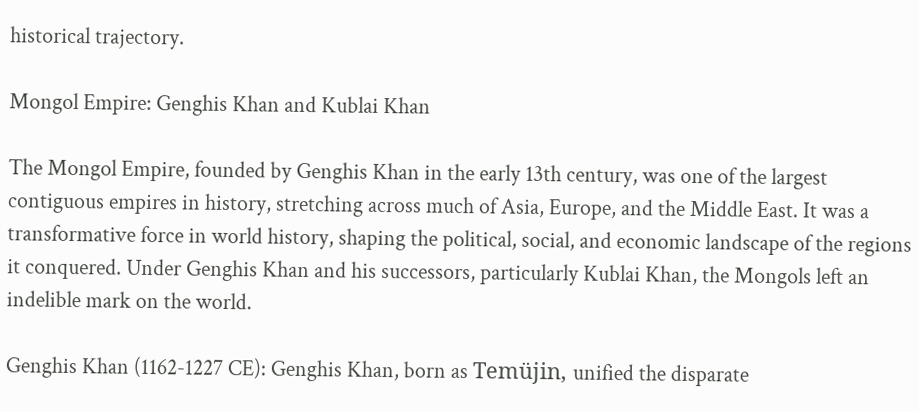historical trajectory.

Mongol Empire: Genghis Khan and Kublai Khan

The Mongol Empire, founded by Genghis Khan in the early 13th century, was one of the largest contiguous empires in history, stretching across much of Asia, Europe, and the Middle East. It was a transformative force in world history, shaping the political, social, and economic landscape of the regions it conquered. Under Genghis Khan and his successors, particularly Kublai Khan, the Mongols left an indelible mark on the world.

Genghis Khan (1162-1227 CE): Genghis Khan, born as Temüjin, unified the disparate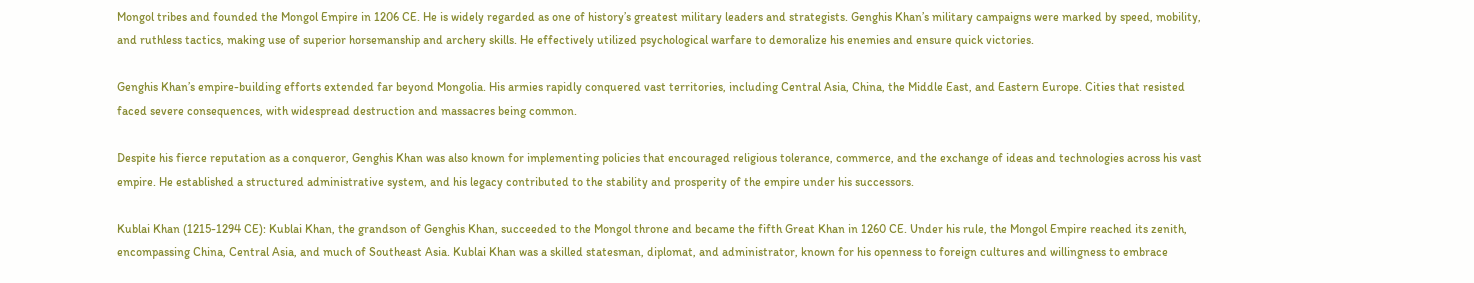Mongol tribes and founded the Mongol Empire in 1206 CE. He is widely regarded as one of history’s greatest military leaders and strategists. Genghis Khan’s military campaigns were marked by speed, mobility, and ruthless tactics, making use of superior horsemanship and archery skills. He effectively utilized psychological warfare to demoralize his enemies and ensure quick victories.

Genghis Khan’s empire-building efforts extended far beyond Mongolia. His armies rapidly conquered vast territories, including Central Asia, China, the Middle East, and Eastern Europe. Cities that resisted faced severe consequences, with widespread destruction and massacres being common.

Despite his fierce reputation as a conqueror, Genghis Khan was also known for implementing policies that encouraged religious tolerance, commerce, and the exchange of ideas and technologies across his vast empire. He established a structured administrative system, and his legacy contributed to the stability and prosperity of the empire under his successors.

Kublai Khan (1215-1294 CE): Kublai Khan, the grandson of Genghis Khan, succeeded to the Mongol throne and became the fifth Great Khan in 1260 CE. Under his rule, the Mongol Empire reached its zenith, encompassing China, Central Asia, and much of Southeast Asia. Kublai Khan was a skilled statesman, diplomat, and administrator, known for his openness to foreign cultures and willingness to embrace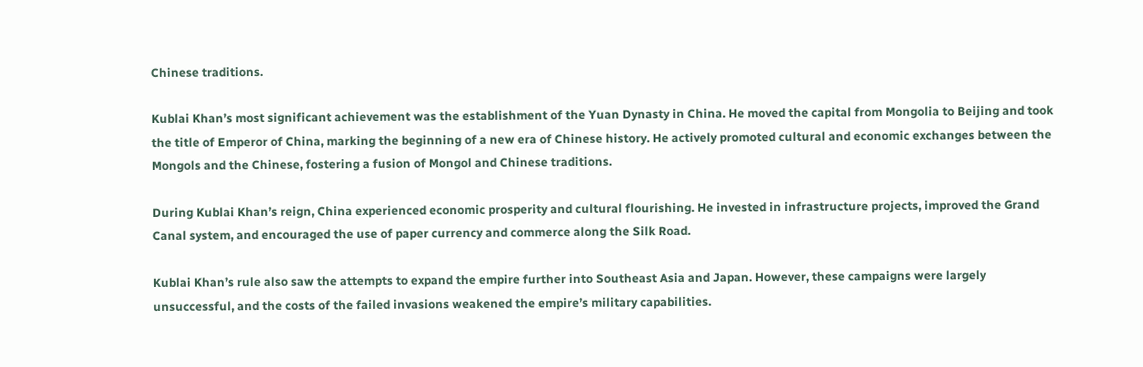Chinese traditions.

Kublai Khan’s most significant achievement was the establishment of the Yuan Dynasty in China. He moved the capital from Mongolia to Beijing and took the title of Emperor of China, marking the beginning of a new era of Chinese history. He actively promoted cultural and economic exchanges between the Mongols and the Chinese, fostering a fusion of Mongol and Chinese traditions.

During Kublai Khan’s reign, China experienced economic prosperity and cultural flourishing. He invested in infrastructure projects, improved the Grand Canal system, and encouraged the use of paper currency and commerce along the Silk Road.

Kublai Khan’s rule also saw the attempts to expand the empire further into Southeast Asia and Japan. However, these campaigns were largely unsuccessful, and the costs of the failed invasions weakened the empire’s military capabilities.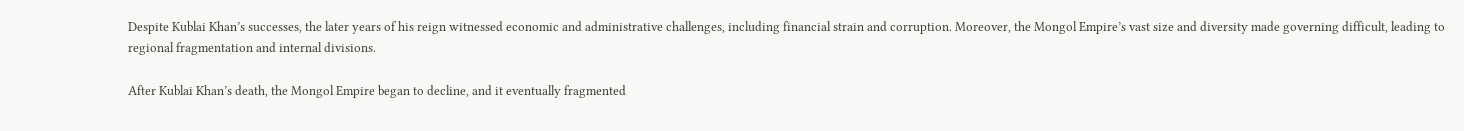Despite Kublai Khan’s successes, the later years of his reign witnessed economic and administrative challenges, including financial strain and corruption. Moreover, the Mongol Empire’s vast size and diversity made governing difficult, leading to regional fragmentation and internal divisions.

After Kublai Khan’s death, the Mongol Empire began to decline, and it eventually fragmented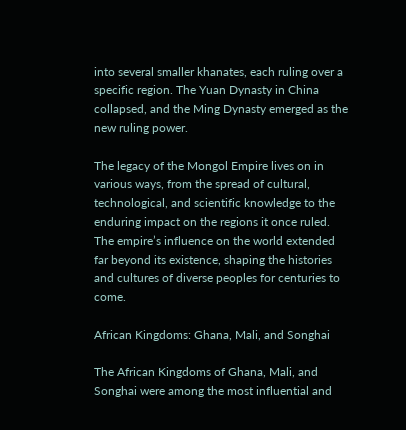into several smaller khanates, each ruling over a specific region. The Yuan Dynasty in China collapsed, and the Ming Dynasty emerged as the new ruling power.

The legacy of the Mongol Empire lives on in various ways, from the spread of cultural, technological, and scientific knowledge to the enduring impact on the regions it once ruled. The empire’s influence on the world extended far beyond its existence, shaping the histories and cultures of diverse peoples for centuries to come.

African Kingdoms: Ghana, Mali, and Songhai

The African Kingdoms of Ghana, Mali, and Songhai were among the most influential and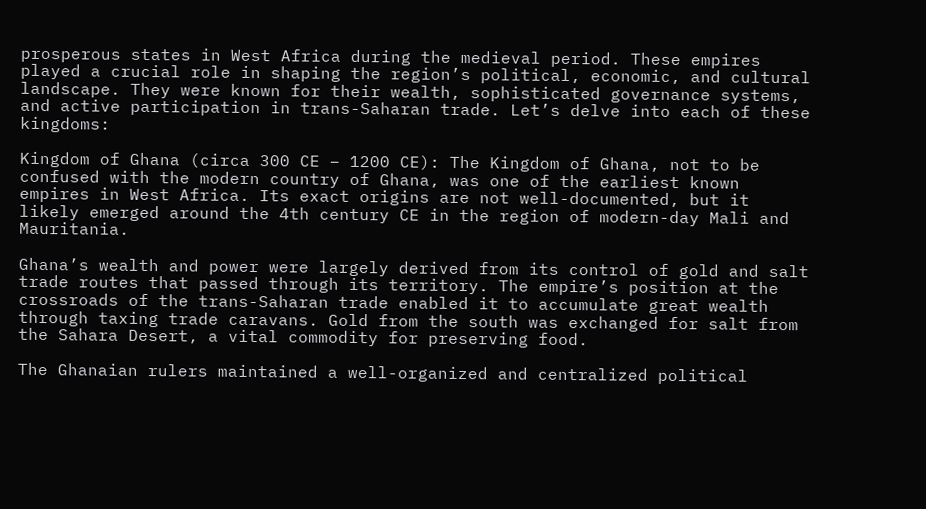prosperous states in West Africa during the medieval period. These empires played a crucial role in shaping the region’s political, economic, and cultural landscape. They were known for their wealth, sophisticated governance systems, and active participation in trans-Saharan trade. Let’s delve into each of these kingdoms:

Kingdom of Ghana (circa 300 CE – 1200 CE): The Kingdom of Ghana, not to be confused with the modern country of Ghana, was one of the earliest known empires in West Africa. Its exact origins are not well-documented, but it likely emerged around the 4th century CE in the region of modern-day Mali and Mauritania.

Ghana’s wealth and power were largely derived from its control of gold and salt trade routes that passed through its territory. The empire’s position at the crossroads of the trans-Saharan trade enabled it to accumulate great wealth through taxing trade caravans. Gold from the south was exchanged for salt from the Sahara Desert, a vital commodity for preserving food.

The Ghanaian rulers maintained a well-organized and centralized political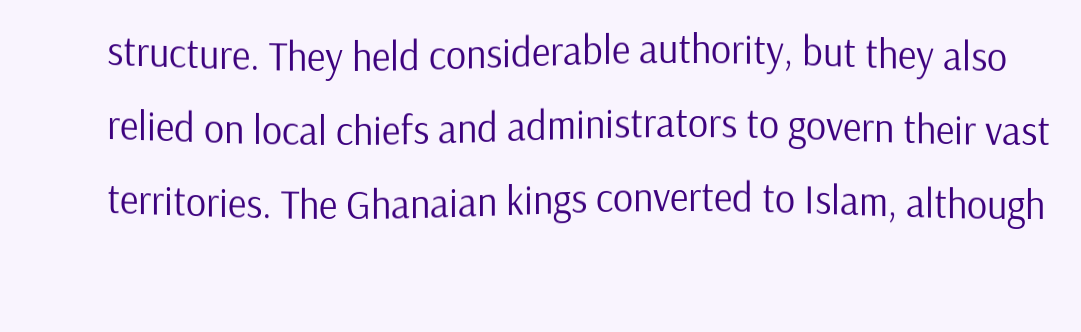structure. They held considerable authority, but they also relied on local chiefs and administrators to govern their vast territories. The Ghanaian kings converted to Islam, although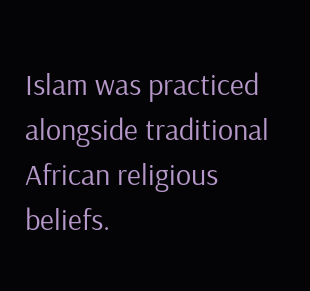Islam was practiced alongside traditional African religious beliefs.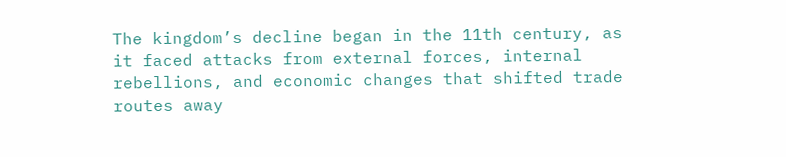The kingdom’s decline began in the 11th century, as it faced attacks from external forces, internal rebellions, and economic changes that shifted trade routes away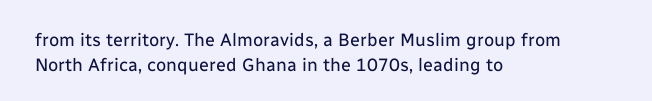from its territory. The Almoravids, a Berber Muslim group from North Africa, conquered Ghana in the 1070s, leading to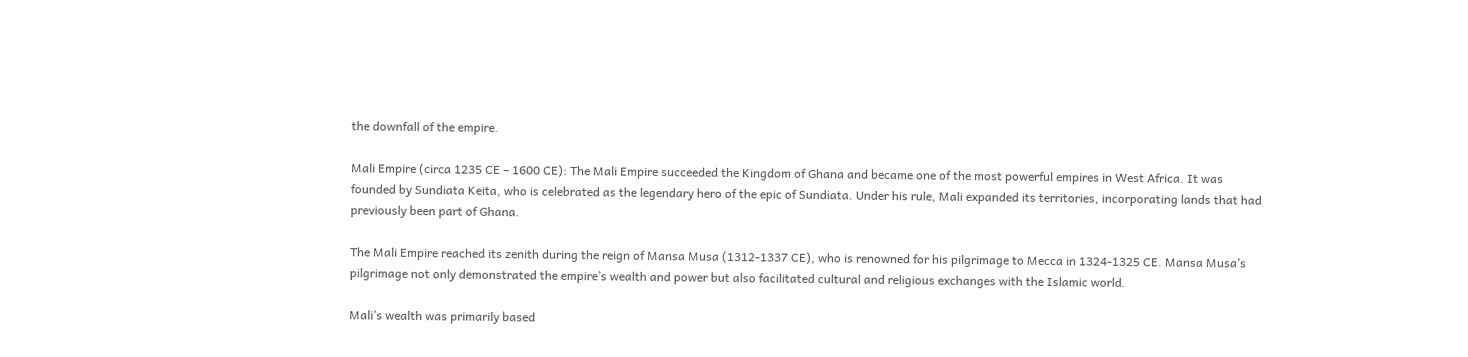the downfall of the empire.

Mali Empire (circa 1235 CE – 1600 CE): The Mali Empire succeeded the Kingdom of Ghana and became one of the most powerful empires in West Africa. It was founded by Sundiata Keita, who is celebrated as the legendary hero of the epic of Sundiata. Under his rule, Mali expanded its territories, incorporating lands that had previously been part of Ghana.

The Mali Empire reached its zenith during the reign of Mansa Musa (1312-1337 CE), who is renowned for his pilgrimage to Mecca in 1324-1325 CE. Mansa Musa’s pilgrimage not only demonstrated the empire’s wealth and power but also facilitated cultural and religious exchanges with the Islamic world.

Mali’s wealth was primarily based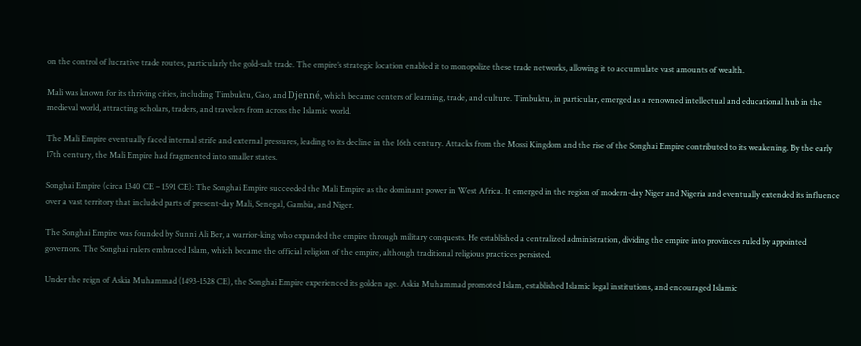on the control of lucrative trade routes, particularly the gold-salt trade. The empire’s strategic location enabled it to monopolize these trade networks, allowing it to accumulate vast amounts of wealth.

Mali was known for its thriving cities, including Timbuktu, Gao, and Djenné, which became centers of learning, trade, and culture. Timbuktu, in particular, emerged as a renowned intellectual and educational hub in the medieval world, attracting scholars, traders, and travelers from across the Islamic world.

The Mali Empire eventually faced internal strife and external pressures, leading to its decline in the 16th century. Attacks from the Mossi Kingdom and the rise of the Songhai Empire contributed to its weakening. By the early 17th century, the Mali Empire had fragmented into smaller states.

Songhai Empire (circa 1340 CE – 1591 CE): The Songhai Empire succeeded the Mali Empire as the dominant power in West Africa. It emerged in the region of modern-day Niger and Nigeria and eventually extended its influence over a vast territory that included parts of present-day Mali, Senegal, Gambia, and Niger.

The Songhai Empire was founded by Sunni Ali Ber, a warrior-king who expanded the empire through military conquests. He established a centralized administration, dividing the empire into provinces ruled by appointed governors. The Songhai rulers embraced Islam, which became the official religion of the empire, although traditional religious practices persisted.

Under the reign of Askia Muhammad (1493-1528 CE), the Songhai Empire experienced its golden age. Askia Muhammad promoted Islam, established Islamic legal institutions, and encouraged Islamic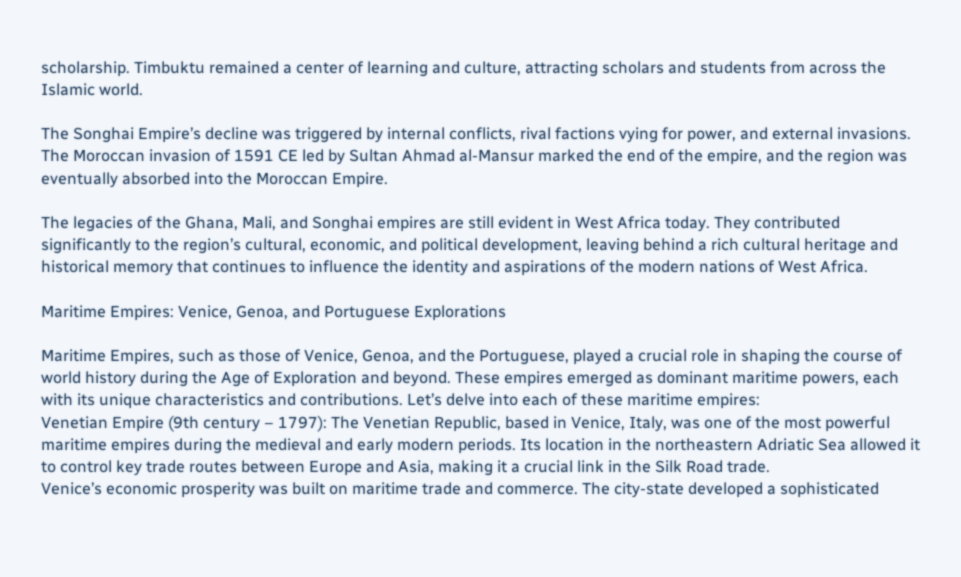scholarship. Timbuktu remained a center of learning and culture, attracting scholars and students from across the Islamic world.

The Songhai Empire’s decline was triggered by internal conflicts, rival factions vying for power, and external invasions. The Moroccan invasion of 1591 CE led by Sultan Ahmad al-Mansur marked the end of the empire, and the region was eventually absorbed into the Moroccan Empire.

The legacies of the Ghana, Mali, and Songhai empires are still evident in West Africa today. They contributed significantly to the region’s cultural, economic, and political development, leaving behind a rich cultural heritage and historical memory that continues to influence the identity and aspirations of the modern nations of West Africa.

Maritime Empires: Venice, Genoa, and Portuguese Explorations

Maritime Empires, such as those of Venice, Genoa, and the Portuguese, played a crucial role in shaping the course of world history during the Age of Exploration and beyond. These empires emerged as dominant maritime powers, each with its unique characteristics and contributions. Let’s delve into each of these maritime empires:
Venetian Empire (9th century – 1797): The Venetian Republic, based in Venice, Italy, was one of the most powerful maritime empires during the medieval and early modern periods. Its location in the northeastern Adriatic Sea allowed it to control key trade routes between Europe and Asia, making it a crucial link in the Silk Road trade.
Venice’s economic prosperity was built on maritime trade and commerce. The city-state developed a sophisticated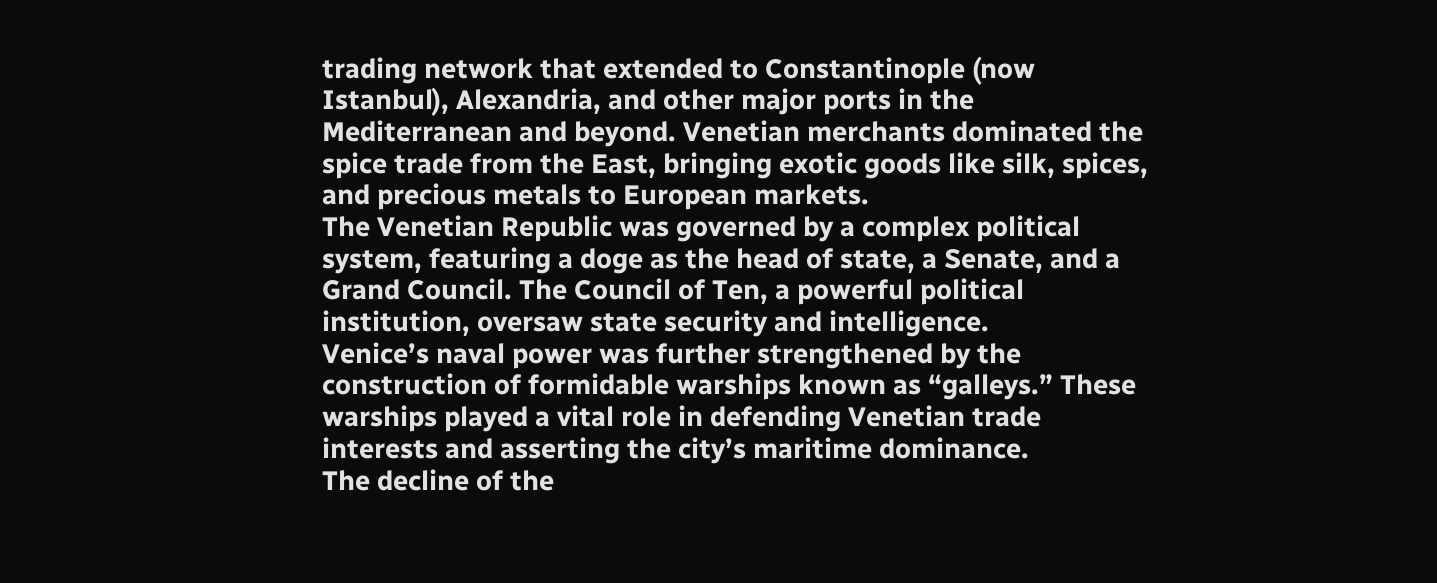trading network that extended to Constantinople (now Istanbul), Alexandria, and other major ports in the Mediterranean and beyond. Venetian merchants dominated the spice trade from the East, bringing exotic goods like silk, spices, and precious metals to European markets.
The Venetian Republic was governed by a complex political system, featuring a doge as the head of state, a Senate, and a Grand Council. The Council of Ten, a powerful political institution, oversaw state security and intelligence.
Venice’s naval power was further strengthened by the construction of formidable warships known as “galleys.” These warships played a vital role in defending Venetian trade interests and asserting the city’s maritime dominance.
The decline of the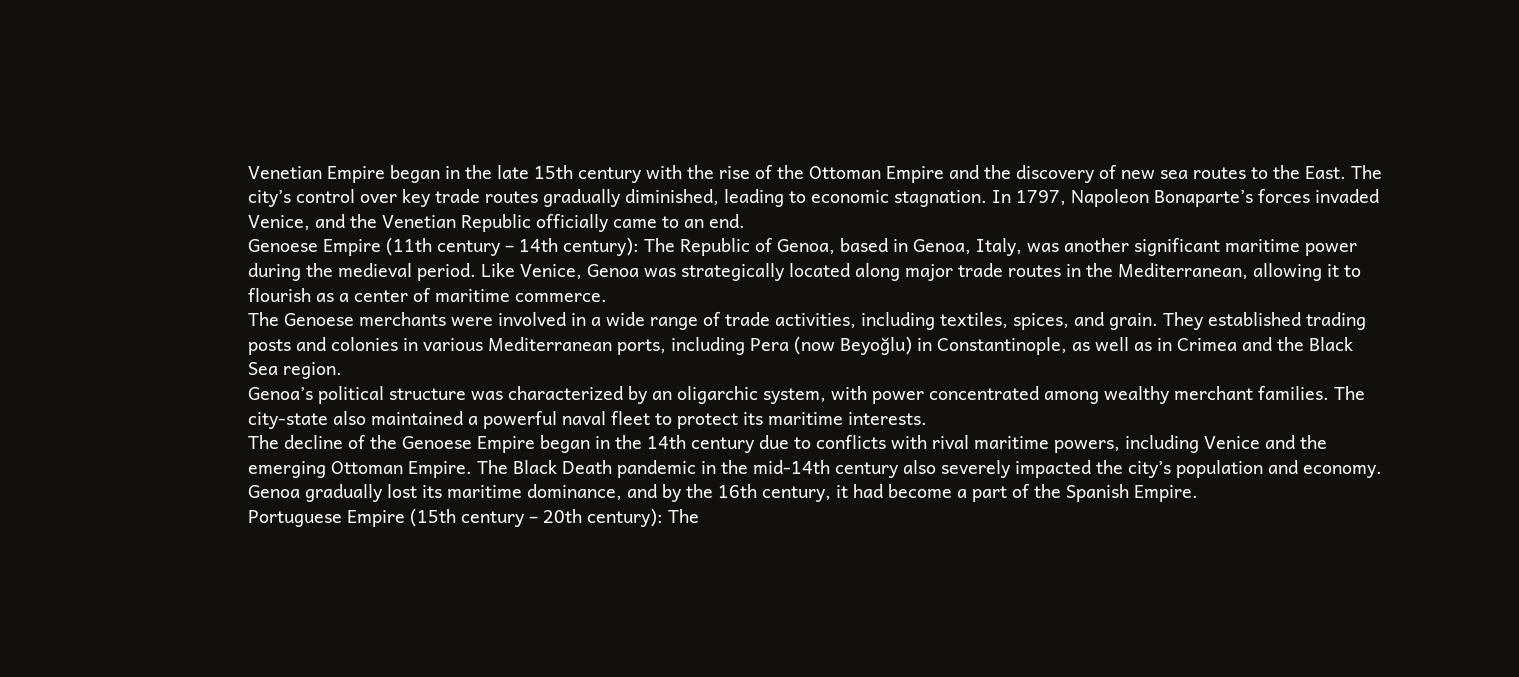Venetian Empire began in the late 15th century with the rise of the Ottoman Empire and the discovery of new sea routes to the East. The city’s control over key trade routes gradually diminished, leading to economic stagnation. In 1797, Napoleon Bonaparte’s forces invaded Venice, and the Venetian Republic officially came to an end.
Genoese Empire (11th century – 14th century): The Republic of Genoa, based in Genoa, Italy, was another significant maritime power during the medieval period. Like Venice, Genoa was strategically located along major trade routes in the Mediterranean, allowing it to flourish as a center of maritime commerce.
The Genoese merchants were involved in a wide range of trade activities, including textiles, spices, and grain. They established trading posts and colonies in various Mediterranean ports, including Pera (now Beyoğlu) in Constantinople, as well as in Crimea and the Black Sea region.
Genoa’s political structure was characterized by an oligarchic system, with power concentrated among wealthy merchant families. The city-state also maintained a powerful naval fleet to protect its maritime interests.
The decline of the Genoese Empire began in the 14th century due to conflicts with rival maritime powers, including Venice and the emerging Ottoman Empire. The Black Death pandemic in the mid-14th century also severely impacted the city’s population and economy. Genoa gradually lost its maritime dominance, and by the 16th century, it had become a part of the Spanish Empire.
Portuguese Empire (15th century – 20th century): The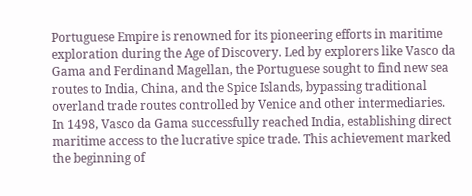Portuguese Empire is renowned for its pioneering efforts in maritime exploration during the Age of Discovery. Led by explorers like Vasco da Gama and Ferdinand Magellan, the Portuguese sought to find new sea routes to India, China, and the Spice Islands, bypassing traditional overland trade routes controlled by Venice and other intermediaries.
In 1498, Vasco da Gama successfully reached India, establishing direct maritime access to the lucrative spice trade. This achievement marked the beginning of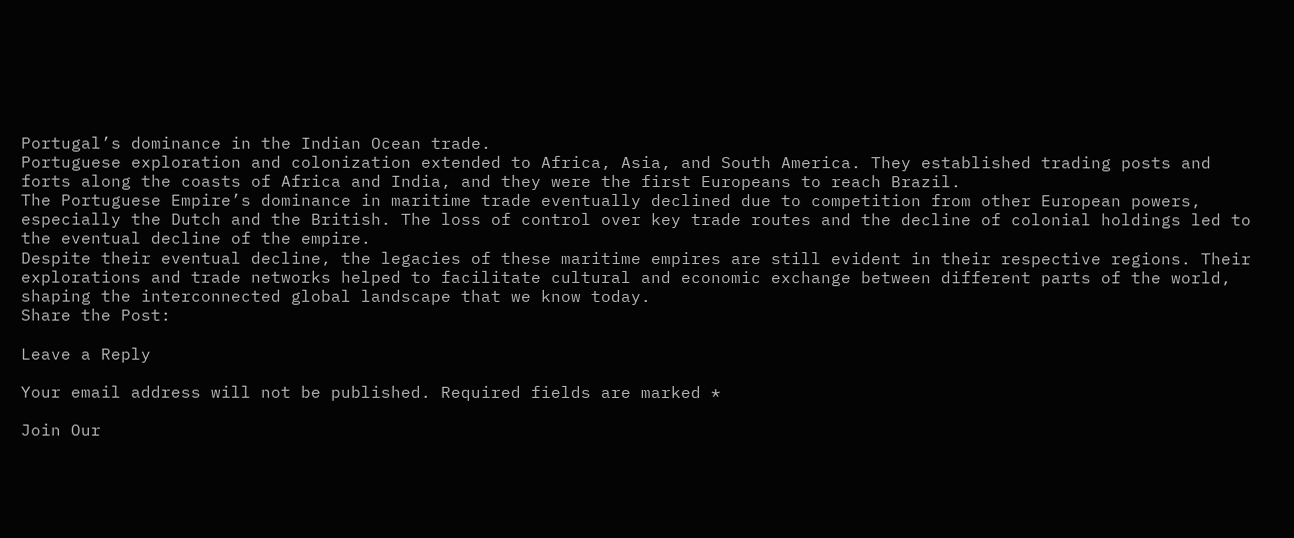Portugal’s dominance in the Indian Ocean trade.
Portuguese exploration and colonization extended to Africa, Asia, and South America. They established trading posts and forts along the coasts of Africa and India, and they were the first Europeans to reach Brazil.
The Portuguese Empire’s dominance in maritime trade eventually declined due to competition from other European powers, especially the Dutch and the British. The loss of control over key trade routes and the decline of colonial holdings led to the eventual decline of the empire.
Despite their eventual decline, the legacies of these maritime empires are still evident in their respective regions. Their explorations and trade networks helped to facilitate cultural and economic exchange between different parts of the world, shaping the interconnected global landscape that we know today.
Share the Post:

Leave a Reply

Your email address will not be published. Required fields are marked *

Join Our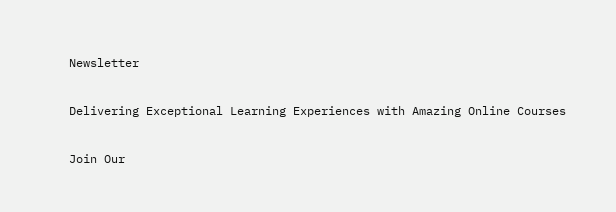Newsletter

Delivering Exceptional Learning Experiences with Amazing Online Courses

Join Our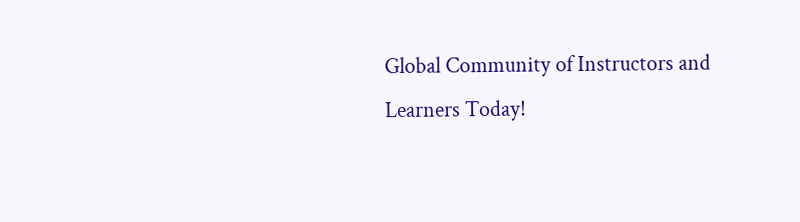Global Community of Instructors and Learners Today!